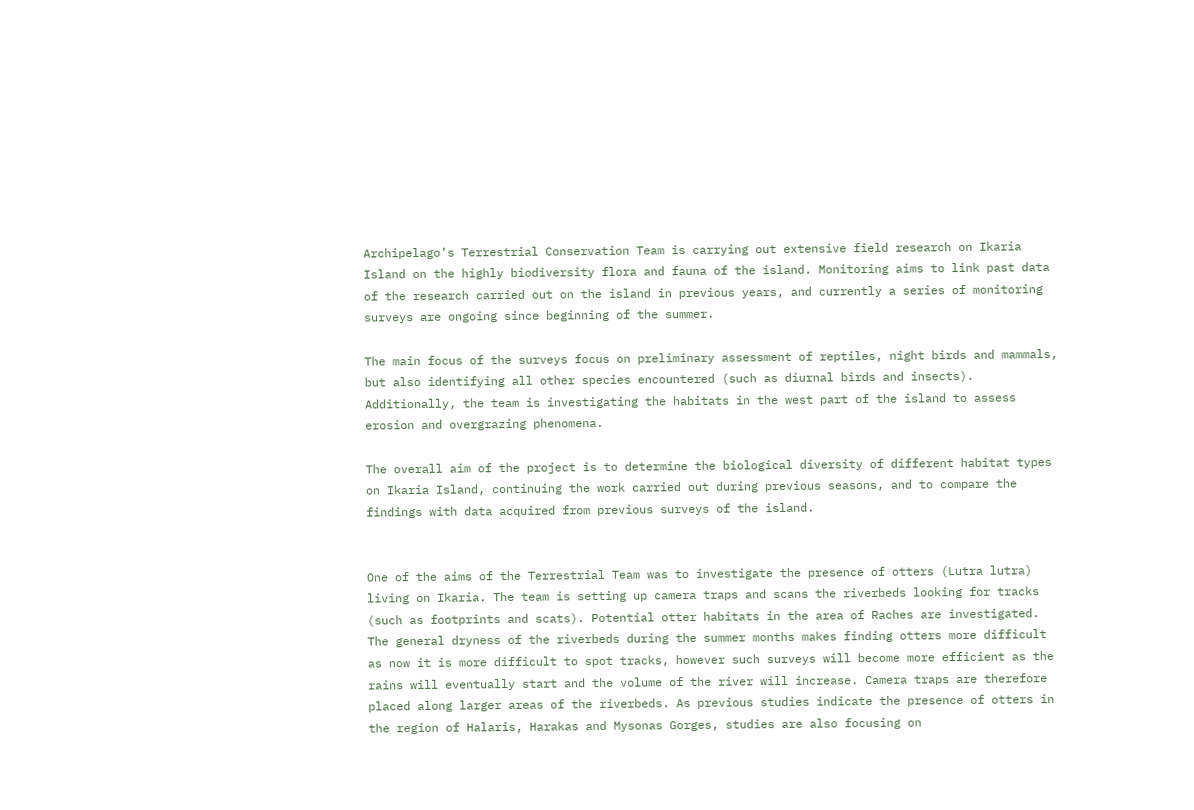Archipelago’s Terrestrial Conservation Team is carrying out extensive field research on Ikaria Island on the highly biodiversity flora and fauna of the island. Monitoring aims to link past data of the research carried out on the island in previous years, and currently a series of monitoring surveys are ongoing since beginning of the summer.

The main focus of the surveys focus on preliminary assessment of reptiles, night birds and mammals, but also identifying all other species encountered (such as diurnal birds and insects). Additionally, the team is investigating the habitats in the west part of the island to assess erosion and overgrazing phenomena.

The overall aim of the project is to determine the biological diversity of different habitat types on Ikaria Island, continuing the work carried out during previous seasons, and to compare the findings with data acquired from previous surveys of the island.


One of the aims of the Terrestrial Team was to investigate the presence of otters (Lutra lutra) living on Ikaria. The team is setting up camera traps and scans the riverbeds looking for tracks (such as footprints and scats). Potential otter habitats in the area of Raches are investigated. The general dryness of the riverbeds during the summer months makes finding otters more difficult as now it is more difficult to spot tracks, however such surveys will become more efficient as the rains will eventually start and the volume of the river will increase. Camera traps are therefore placed along larger areas of the riverbeds. As previous studies indicate the presence of otters in the region of Halaris, Harakas and Mysonas Gorges, studies are also focusing on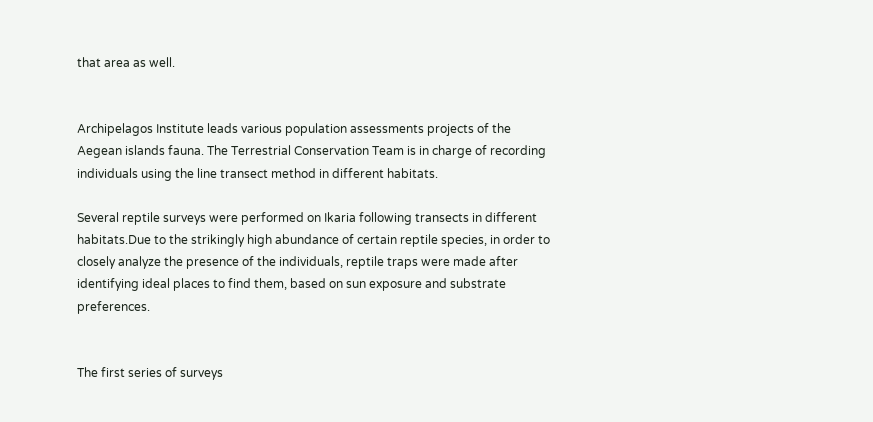that area as well.


Archipelagos Institute leads various population assessments projects of the Aegean islands fauna. The Terrestrial Conservation Team is in charge of recording individuals using the line transect method in different habitats.

Several reptile surveys were performed on Ikaria following transects in different habitats.Due to the strikingly high abundance of certain reptile species, in order to closely analyze the presence of the individuals, reptile traps were made after identifying ideal places to find them, based on sun exposure and substrate preferences.


The first series of surveys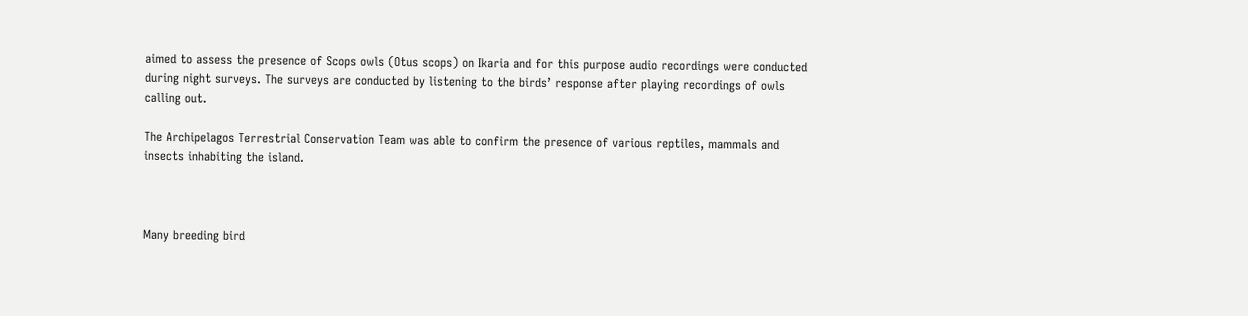aimed to assess the presence of Scops owls (Otus scops) on Ikaria and for this purpose audio recordings were conducted during night surveys. The surveys are conducted by listening to the birds’ response after playing recordings of owls calling out.

The Archipelagos Terrestrial Conservation Team was able to confirm the presence of various reptiles, mammals and insects inhabiting the island.



Many breeding bird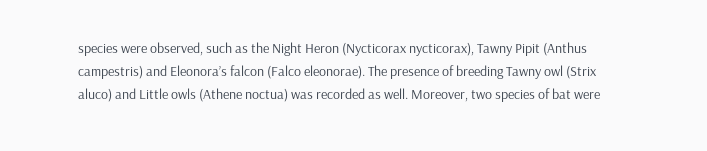species were observed, such as the Night Heron (Nycticorax nycticorax), Tawny Pipit (Anthus campestris) and Eleonora’s falcon (Falco eleonorae). The presence of breeding Tawny owl (Strix aluco) and Little owls (Athene noctua) was recorded as well. Moreover, two species of bat were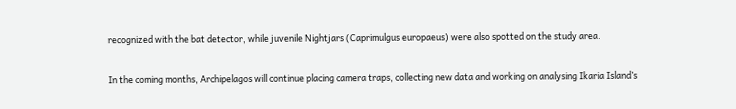recognized with the bat detector, while juvenile Nightjars (Caprimulgus europaeus) were also spotted on the study area.

In the coming months, Archipelagos will continue placing camera traps, collecting new data and working on analysing Ikaria Island’s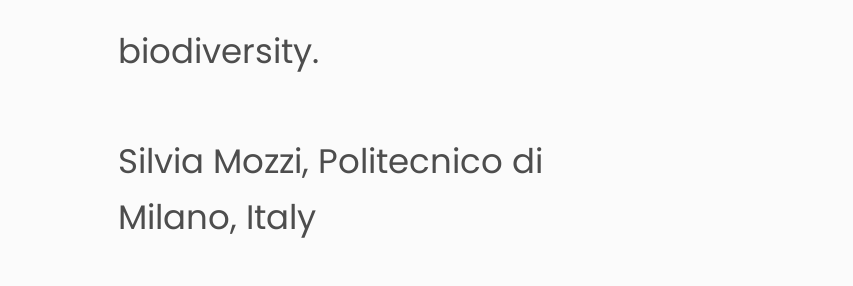biodiversity.

Silvia Mozzi, Politecnico di Milano, Italy